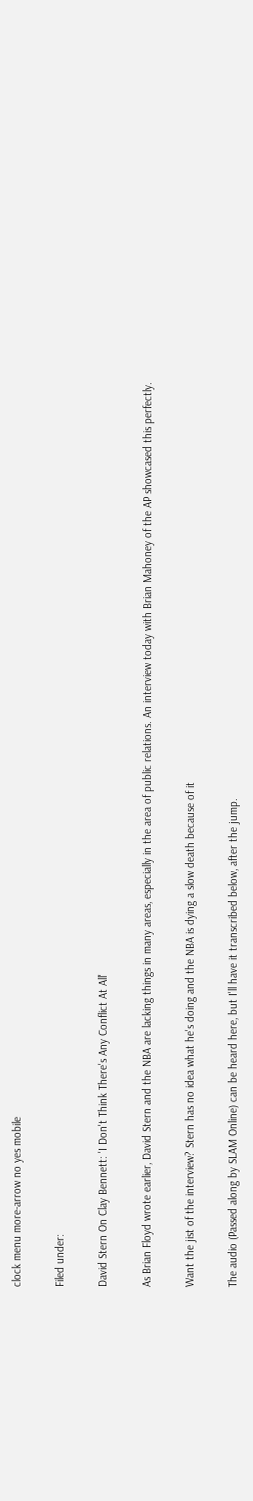clock menu more-arrow no yes mobile

Filed under:

David Stern On Clay Bennett: 'I Don't Think There's Any Conflict At All'

As Brian Floyd wrote earlier, David Stern and the NBA are lacking things in many areas, especially in the area of public relations. An interview today with Brian Mahoney of the AP showcased this perfectly.

Want the jist of the interview? Stern has no idea what he's doing and the NBA is dying a slow death because of it

The audio (Passed along by SLAM Online) can be heard here, but I'll have it transcribed below, after the jump.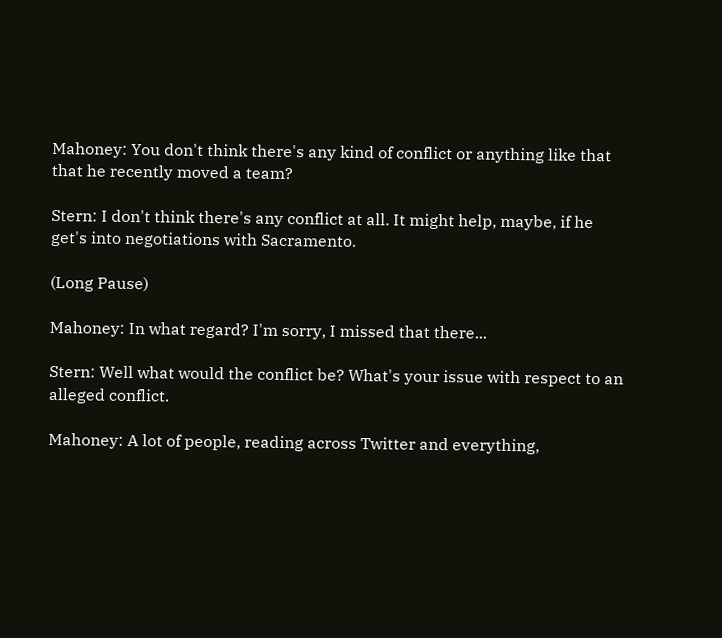Mahoney: You don't think there's any kind of conflict or anything like that that he recently moved a team?

Stern: I don't think there's any conflict at all. It might help, maybe, if he get's into negotiations with Sacramento.

(Long Pause)

Mahoney: In what regard? I'm sorry, I missed that there...

Stern: Well what would the conflict be? What's your issue with respect to an alleged conflict.

Mahoney: A lot of people, reading across Twitter and everything,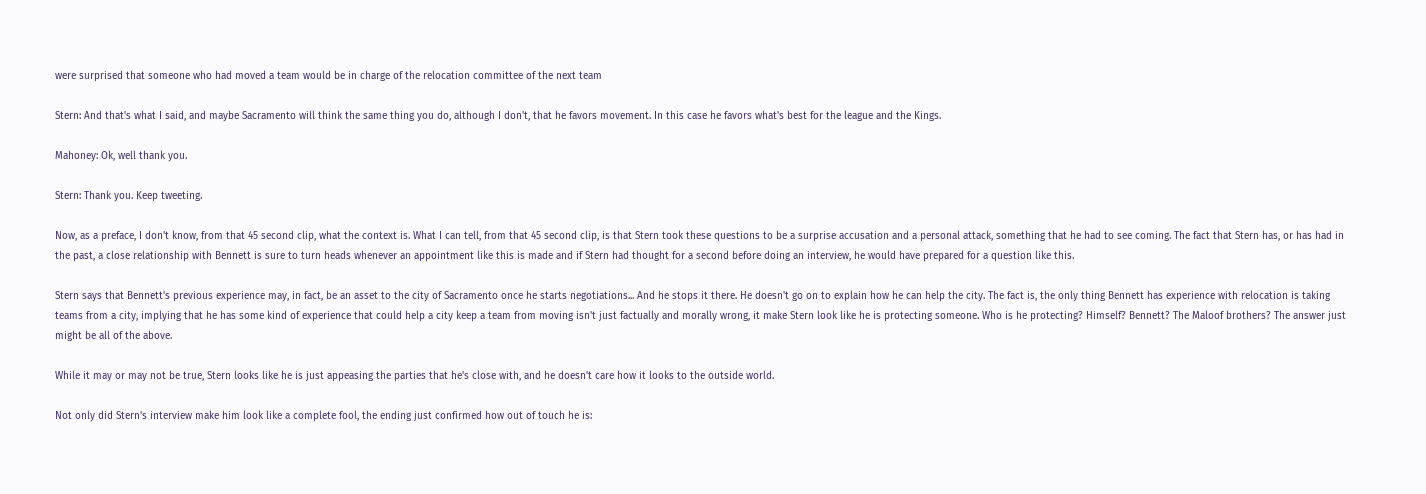were surprised that someone who had moved a team would be in charge of the relocation committee of the next team

Stern: And that's what I said, and maybe Sacramento will think the same thing you do, although I don't, that he favors movement. In this case he favors what's best for the league and the Kings.

Mahoney: Ok, well thank you.

Stern: Thank you. Keep tweeting.

Now, as a preface, I don't know, from that 45 second clip, what the context is. What I can tell, from that 45 second clip, is that Stern took these questions to be a surprise accusation and a personal attack, something that he had to see coming. The fact that Stern has, or has had in the past, a close relationship with Bennett is sure to turn heads whenever an appointment like this is made and if Stern had thought for a second before doing an interview, he would have prepared for a question like this.

Stern says that Bennett's previous experience may, in fact, be an asset to the city of Sacramento once he starts negotiations... And he stops it there. He doesn't go on to explain how he can help the city. The fact is, the only thing Bennett has experience with relocation is taking teams from a city, implying that he has some kind of experience that could help a city keep a team from moving isn't just factually and morally wrong, it make Stern look like he is protecting someone. Who is he protecting? Himself? Bennett? The Maloof brothers? The answer just might be all of the above.

While it may or may not be true, Stern looks like he is just appeasing the parties that he's close with, and he doesn't care how it looks to the outside world.

Not only did Stern's interview make him look like a complete fool, the ending just confirmed how out of touch he is: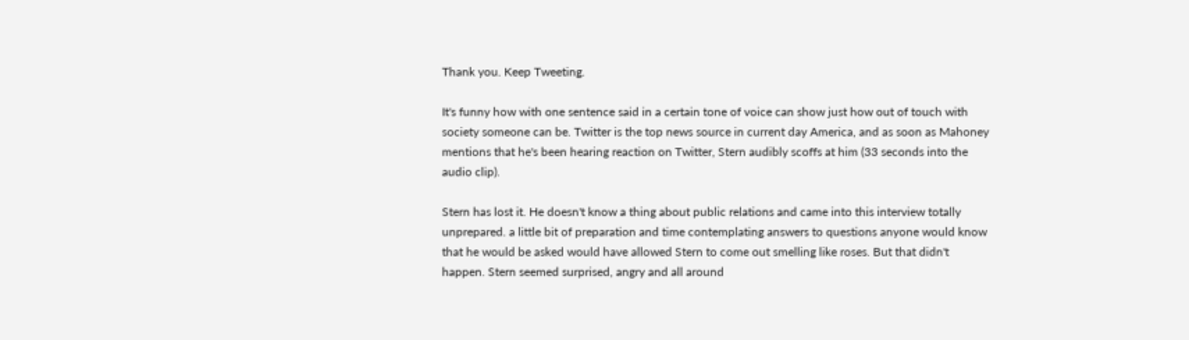Thank you. Keep Tweeting.

It's funny how with one sentence said in a certain tone of voice can show just how out of touch with society someone can be. Twitter is the top news source in current day America, and as soon as Mahoney mentions that he's been hearing reaction on Twitter, Stern audibly scoffs at him (33 seconds into the audio clip).

Stern has lost it. He doesn't know a thing about public relations and came into this interview totally unprepared. a little bit of preparation and time contemplating answers to questions anyone would know that he would be asked would have allowed Stern to come out smelling like roses. But that didn't happen. Stern seemed surprised, angry and all around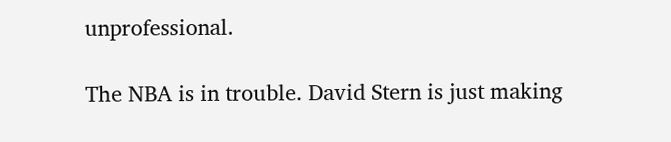unprofessional.

The NBA is in trouble. David Stern is just making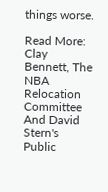things worse.

Read More: Clay Bennett, The NBA Relocation Committee And David Stern's Public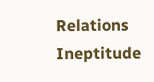Relations Ineptitude